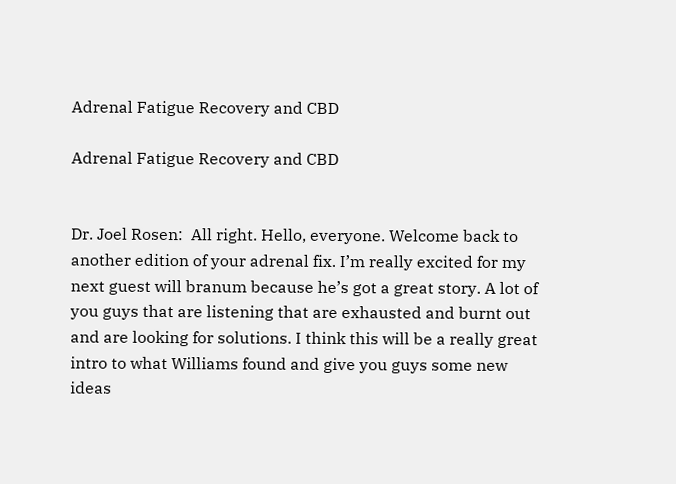Adrenal Fatigue Recovery and CBD

Adrenal Fatigue Recovery and CBD


Dr. Joel Rosen:  All right. Hello, everyone. Welcome back to another edition of your adrenal fix. I’m really excited for my next guest will branum because he’s got a great story. A lot of you guys that are listening that are exhausted and burnt out and are looking for solutions. I think this will be a really great intro to what Williams found and give you guys some new ideas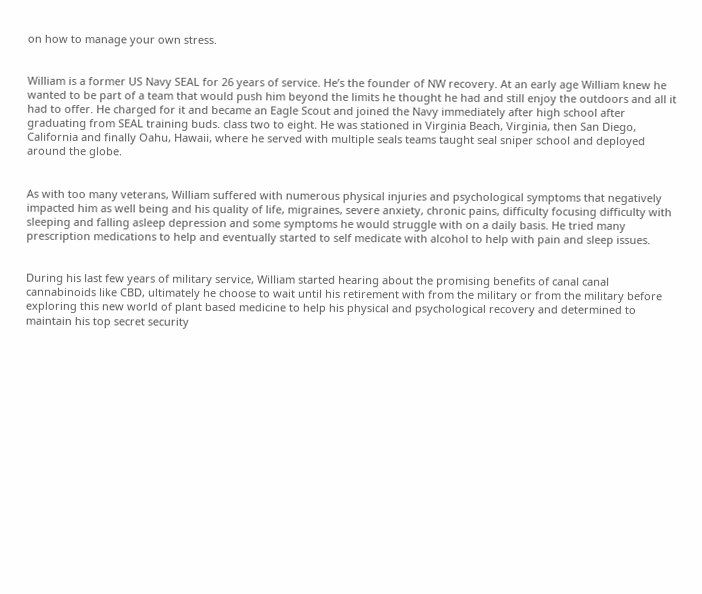on how to manage your own stress.


William is a former US Navy SEAL for 26 years of service. He’s the founder of NW recovery. At an early age William knew he wanted to be part of a team that would push him beyond the limits he thought he had and still enjoy the outdoors and all it had to offer. He charged for it and became an Eagle Scout and joined the Navy immediately after high school after graduating from SEAL training buds. class two to eight. He was stationed in Virginia Beach, Virginia, then San Diego, California and finally Oahu, Hawaii, where he served with multiple seals teams taught seal sniper school and deployed around the globe.


As with too many veterans, William suffered with numerous physical injuries and psychological symptoms that negatively impacted him as well being and his quality of life, migraines, severe anxiety, chronic pains, difficulty focusing difficulty with sleeping and falling asleep depression and some symptoms he would struggle with on a daily basis. He tried many prescription medications to help and eventually started to self medicate with alcohol to help with pain and sleep issues.


During his last few years of military service, William started hearing about the promising benefits of canal canal cannabinoids like CBD, ultimately he choose to wait until his retirement with from the military or from the military before exploring this new world of plant based medicine to help his physical and psychological recovery and determined to maintain his top secret security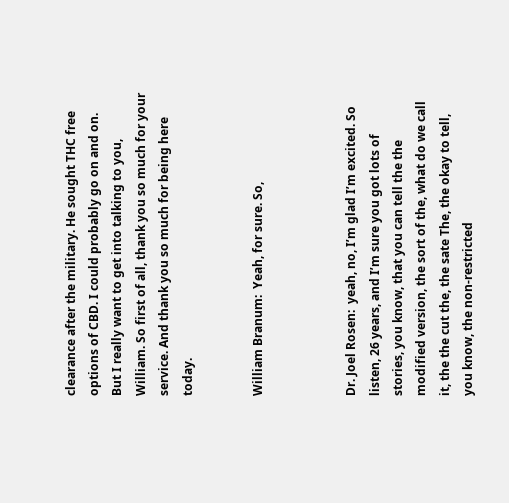clearance after the military. He sought THC free options of CBD. I could probably go on and on. But I really want to get into talking to you, William. So first of all, thank you so much for your service. And thank you so much for being here today.


William Branum:  Yeah, for sure. So,



Dr. Joel Rosen:  yeah, no, I’m glad I’m excited. So listen, 26 years, and I’m sure you got lots of stories, you know, that you can tell the the modified version, the sort of the, what do we call it, the the cut the, the sate The, the okay to tell, you know, the non-restricted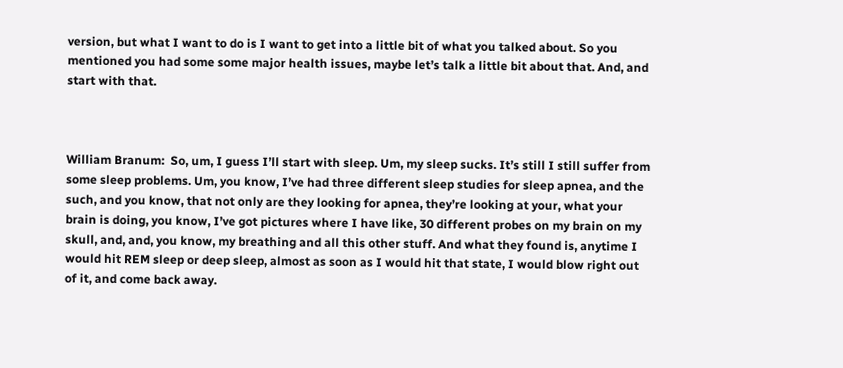version, but what I want to do is I want to get into a little bit of what you talked about. So you mentioned you had some some major health issues, maybe let’s talk a little bit about that. And, and start with that.



William Branum:  So, um, I guess I’ll start with sleep. Um, my sleep sucks. It’s still I still suffer from some sleep problems. Um, you know, I’ve had three different sleep studies for sleep apnea, and the such, and you know, that not only are they looking for apnea, they’re looking at your, what your brain is doing, you know, I’ve got pictures where I have like, 30 different probes on my brain on my skull, and, and, you know, my breathing and all this other stuff. And what they found is, anytime I would hit REM sleep or deep sleep, almost as soon as I would hit that state, I would blow right out of it, and come back away.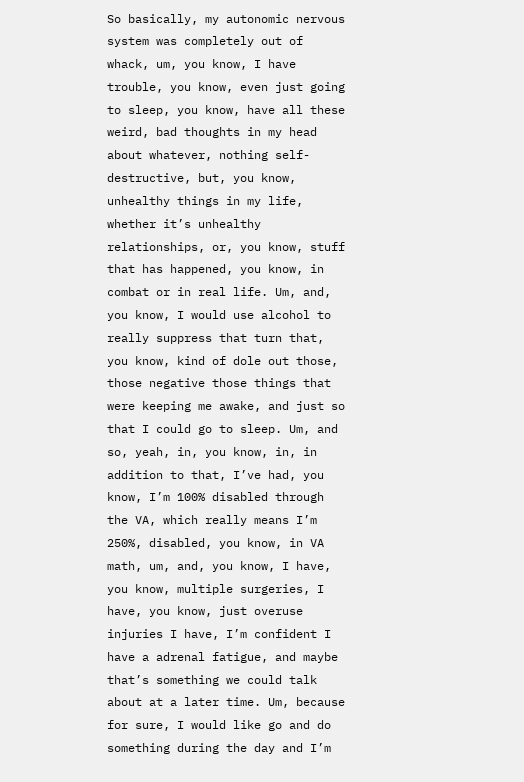So basically, my autonomic nervous system was completely out of whack, um, you know, I have trouble, you know, even just going to sleep, you know, have all these weird, bad thoughts in my head about whatever, nothing self-destructive, but, you know, unhealthy things in my life, whether it’s unhealthy relationships, or, you know, stuff that has happened, you know, in combat or in real life. Um, and, you know, I would use alcohol to really suppress that turn that, you know, kind of dole out those, those negative those things that were keeping me awake, and just so that I could go to sleep. Um, and so, yeah, in, you know, in, in addition to that, I’ve had, you know, I’m 100% disabled through the VA, which really means I’m 250%, disabled, you know, in VA math, um, and, you know, I have, you know, multiple surgeries, I have, you know, just overuse injuries I have, I’m confident I have a adrenal fatigue, and maybe that’s something we could talk about at a later time. Um, because for sure, I would like go and do something during the day and I’m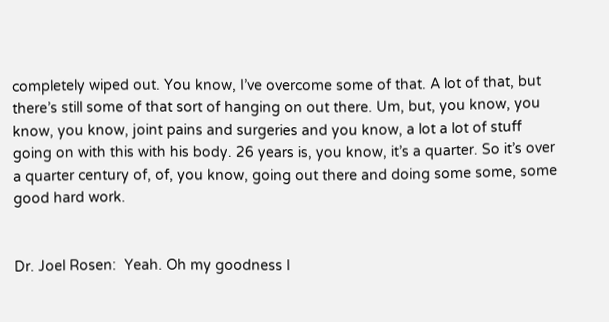completely wiped out. You know, I’ve overcome some of that. A lot of that, but there’s still some of that sort of hanging on out there. Um, but, you know, you know, you know, joint pains and surgeries and you know, a lot a lot of stuff going on with this with his body. 26 years is, you know, it’s a quarter. So it’s over a quarter century of, of, you know, going out there and doing some some, some good hard work.


Dr. Joel Rosen:  Yeah. Oh my goodness I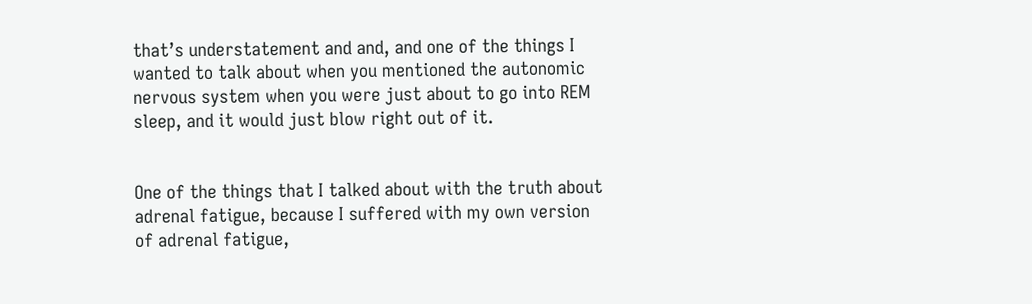that’s understatement and and, and one of the things I wanted to talk about when you mentioned the autonomic nervous system when you were just about to go into REM sleep, and it would just blow right out of it.


One of the things that I talked about with the truth about adrenal fatigue, because I suffered with my own version of adrenal fatigue,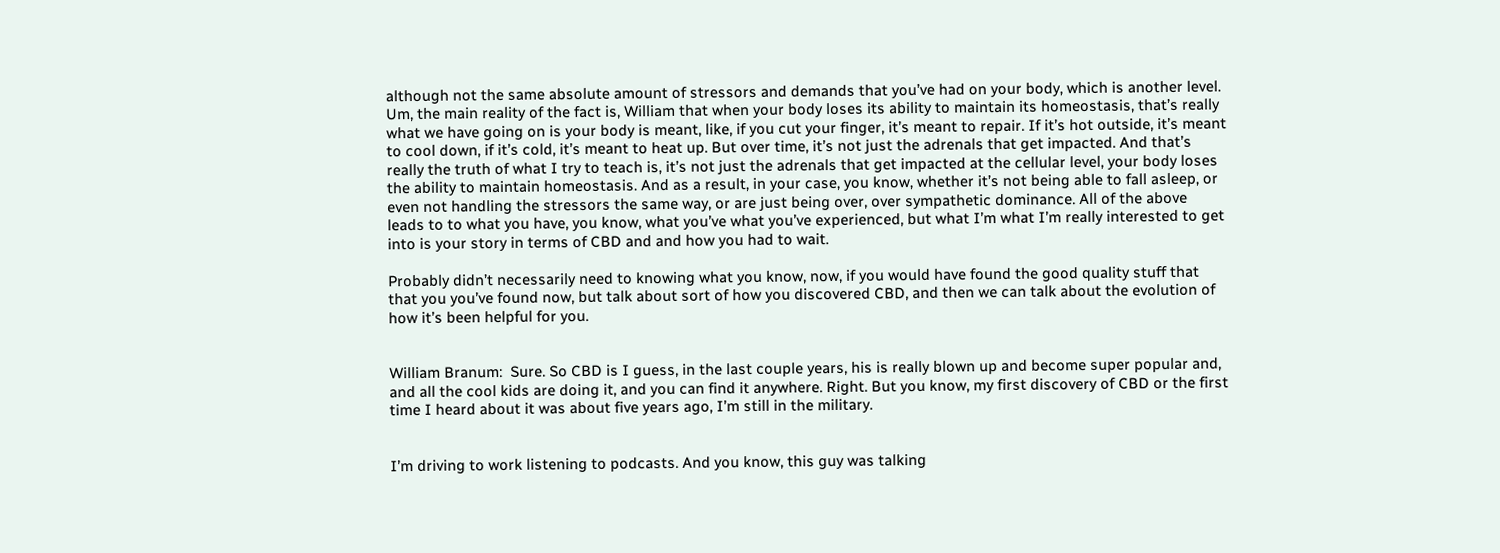although not the same absolute amount of stressors and demands that you’ve had on your body, which is another level. Um, the main reality of the fact is, William that when your body loses its ability to maintain its homeostasis, that’s really what we have going on is your body is meant, like, if you cut your finger, it’s meant to repair. If it’s hot outside, it’s meant to cool down, if it’s cold, it’s meant to heat up. But over time, it’s not just the adrenals that get impacted. And that’s really the truth of what I try to teach is, it’s not just the adrenals that get impacted at the cellular level, your body loses the ability to maintain homeostasis. And as a result, in your case, you know, whether it’s not being able to fall asleep, or even not handling the stressors the same way, or are just being over, over sympathetic dominance. All of the above leads to to what you have, you know, what you’ve what you’ve experienced, but what I’m what I’m really interested to get into is your story in terms of CBD and and how you had to wait.

Probably didn’t necessarily need to knowing what you know, now, if you would have found the good quality stuff that that you you’ve found now, but talk about sort of how you discovered CBD, and then we can talk about the evolution of how it’s been helpful for you.


William Branum:  Sure. So CBD is I guess, in the last couple years, his is really blown up and become super popular and, and all the cool kids are doing it, and you can find it anywhere. Right. But you know, my first discovery of CBD or the first time I heard about it was about five years ago, I’m still in the military.


I’m driving to work listening to podcasts. And you know, this guy was talking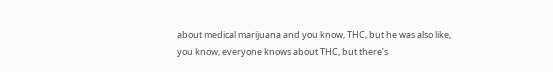about medical marijuana and you know, THC, but he was also like, you know, everyone knows about THC, but there’s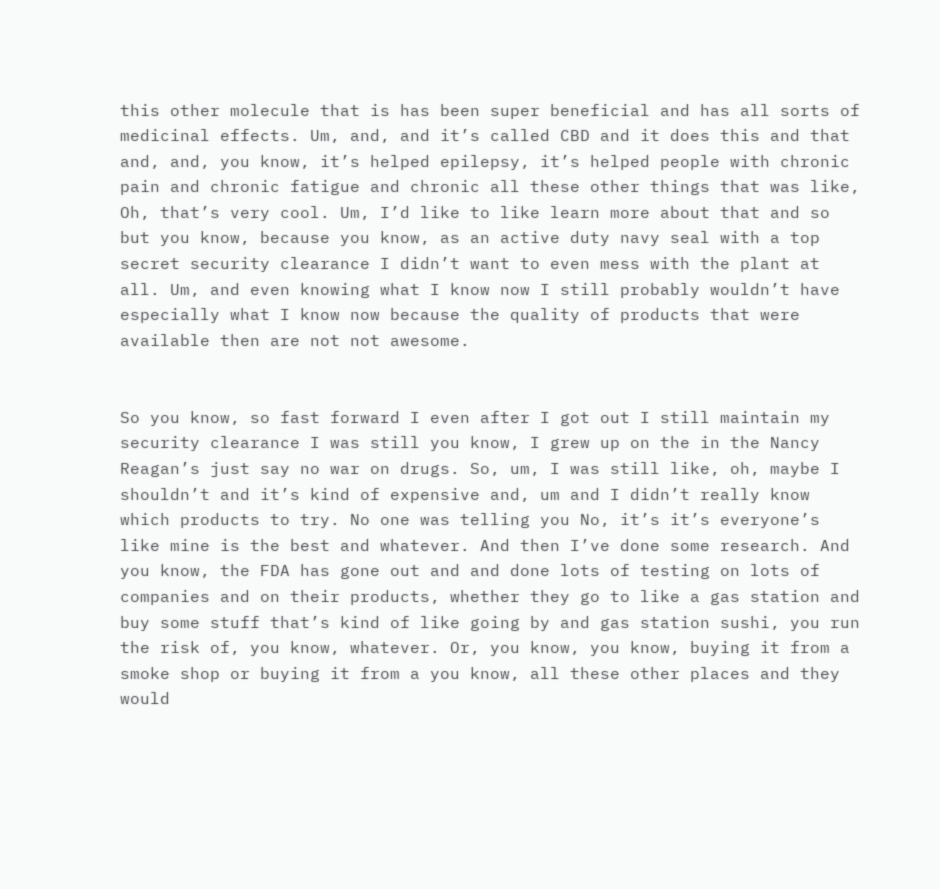this other molecule that is has been super beneficial and has all sorts of medicinal effects. Um, and, and it’s called CBD and it does this and that and, and, you know, it’s helped epilepsy, it’s helped people with chronic pain and chronic fatigue and chronic all these other things that was like, Oh, that’s very cool. Um, I’d like to like learn more about that and so but you know, because you know, as an active duty navy seal with a top secret security clearance I didn’t want to even mess with the plant at all. Um, and even knowing what I know now I still probably wouldn’t have especially what I know now because the quality of products that were available then are not not awesome.


So you know, so fast forward I even after I got out I still maintain my security clearance I was still you know, I grew up on the in the Nancy Reagan’s just say no war on drugs. So, um, I was still like, oh, maybe I shouldn’t and it’s kind of expensive and, um and I didn’t really know which products to try. No one was telling you No, it’s it’s everyone’s like mine is the best and whatever. And then I’ve done some research. And you know, the FDA has gone out and and done lots of testing on lots of companies and on their products, whether they go to like a gas station and buy some stuff that’s kind of like going by and gas station sushi, you run the risk of, you know, whatever. Or, you know, you know, buying it from a smoke shop or buying it from a you know, all these other places and they would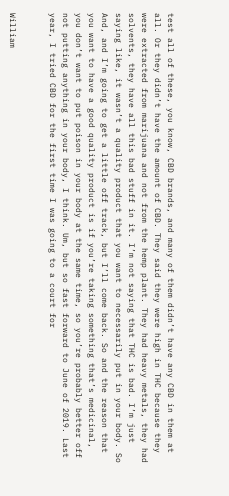test all of these, you know, CBD brands, and many of them didn’t have any CBD in them at all. Or they didn’t have the amount of CBD. They said they were high in THC because they were extracted from marijuana and not from the hemp plant. They had heavy metals, they had solvents, they have all this bad stuff in it. I’m not saying that THC is bad. I’m just saying like, it wasn’t a quality product that you want to necessarily put in your body. So And, and I’m going to get a little off track, but I’ll come back. So and the reason that you want to have a good quality product is if you’re taking something that’s medicinal, you don’t want to put poison in your body at the same time, so you’re probably better off not putting anything in your body, I think. Um, but so fast forward to June of 2019. Last year, I tried CBD for the first time I was going to a court for


William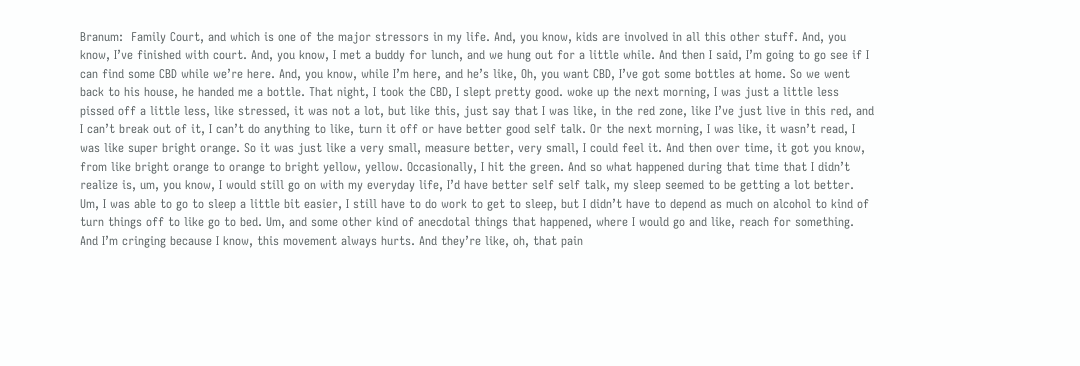Branum:  Family Court, and which is one of the major stressors in my life. And, you know, kids are involved in all this other stuff. And, you know, I’ve finished with court. And, you know, I met a buddy for lunch, and we hung out for a little while. And then I said, I’m going to go see if I can find some CBD while we’re here. And, you know, while I’m here, and he’s like, Oh, you want CBD, I’ve got some bottles at home. So we went back to his house, he handed me a bottle. That night, I took the CBD, I slept pretty good. woke up the next morning, I was just a little less pissed off a little less, like stressed, it was not a lot, but like this, just say that I was like, in the red zone, like I’ve just live in this red, and I can’t break out of it, I can’t do anything to like, turn it off or have better good self talk. Or the next morning, I was like, it wasn’t read, I was like super bright orange. So it was just like a very small, measure better, very small, I could feel it. And then over time, it got you know, from like bright orange to orange to bright yellow, yellow. Occasionally, I hit the green. And so what happened during that time that I didn’t realize is, um, you know, I would still go on with my everyday life, I’d have better self self talk, my sleep seemed to be getting a lot better. Um, I was able to go to sleep a little bit easier, I still have to do work to get to sleep, but I didn’t have to depend as much on alcohol to kind of turn things off to like go to bed. Um, and some other kind of anecdotal things that happened, where I would go and like, reach for something. And I’m cringing because I know, this movement always hurts. And they’re like, oh, that pain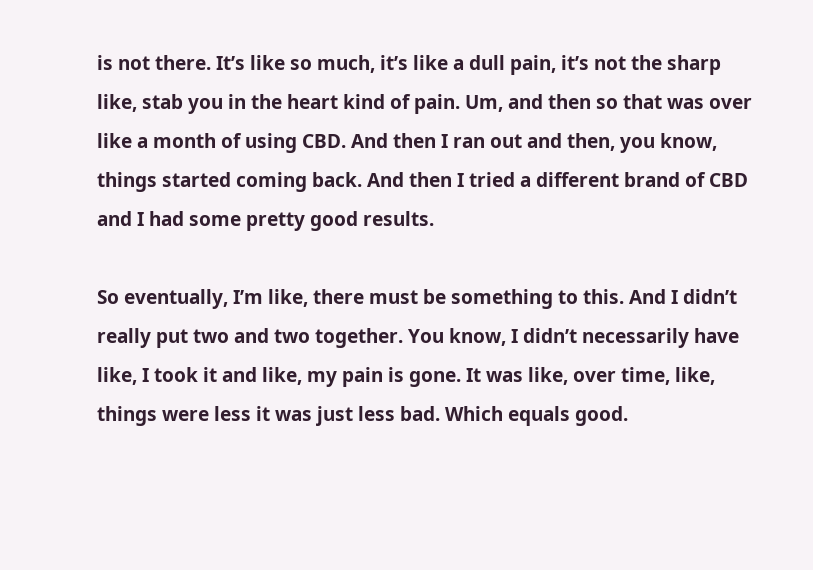is not there. It’s like so much, it’s like a dull pain, it’s not the sharp like, stab you in the heart kind of pain. Um, and then so that was over like a month of using CBD. And then I ran out and then, you know, things started coming back. And then I tried a different brand of CBD and I had some pretty good results.

So eventually, I’m like, there must be something to this. And I didn’t really put two and two together. You know, I didn’t necessarily have like, I took it and like, my pain is gone. It was like, over time, like, things were less it was just less bad. Which equals good.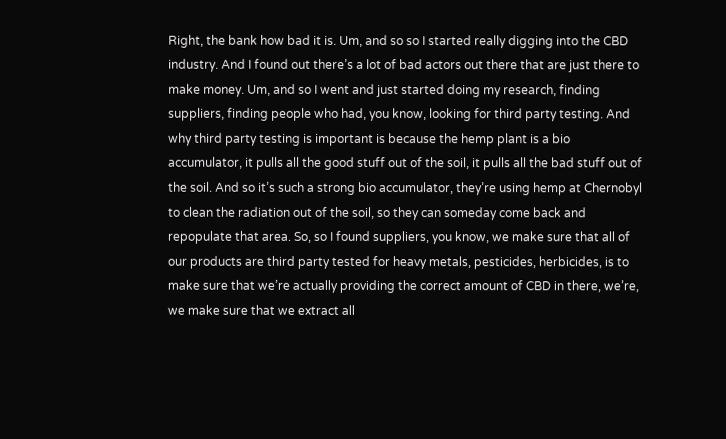Right, the bank how bad it is. Um, and so so I started really digging into the CBD industry. And I found out there’s a lot of bad actors out there that are just there to make money. Um, and so I went and just started doing my research, finding suppliers, finding people who had, you know, looking for third party testing. And why third party testing is important is because the hemp plant is a bio accumulator, it pulls all the good stuff out of the soil, it pulls all the bad stuff out of the soil. And so it’s such a strong bio accumulator, they’re using hemp at Chernobyl to clean the radiation out of the soil, so they can someday come back and repopulate that area. So, so I found suppliers, you know, we make sure that all of our products are third party tested for heavy metals, pesticides, herbicides, is to make sure that we’re actually providing the correct amount of CBD in there, we’re, we make sure that we extract all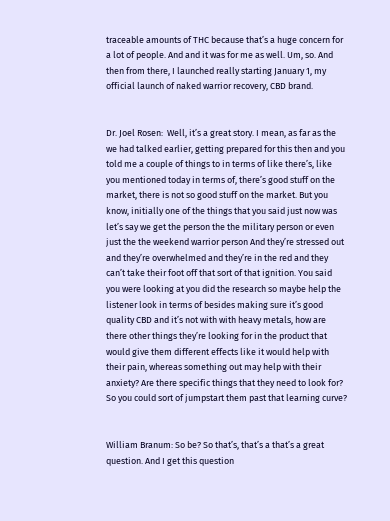traceable amounts of THC because that’s a huge concern for a lot of people. And and it was for me as well. Um, so. And then from there, I launched really starting January 1, my official launch of naked warrior recovery, CBD brand.


Dr. Joel Rosen:  Well, it’s a great story. I mean, as far as the we had talked earlier, getting prepared for this then and you told me a couple of things to in terms of like there’s, like you mentioned today in terms of, there’s good stuff on the market, there is not so good stuff on the market. But you know, initially one of the things that you said just now was let’s say we get the person the the military person or even just the the weekend warrior person And they’re stressed out and they’re overwhelmed and they’re in the red and they can’t take their foot off that sort of that ignition. You said you were looking at you did the research so maybe help the listener look in terms of besides making sure it’s good quality CBD and it’s not with with heavy metals, how are there other things they’re looking for in the product that would give them different effects like it would help with their pain, whereas something out may help with their anxiety? Are there specific things that they need to look for? So you could sort of jumpstart them past that learning curve?


William Branum: So be? So that’s, that’s a that’s a great question. And I get this question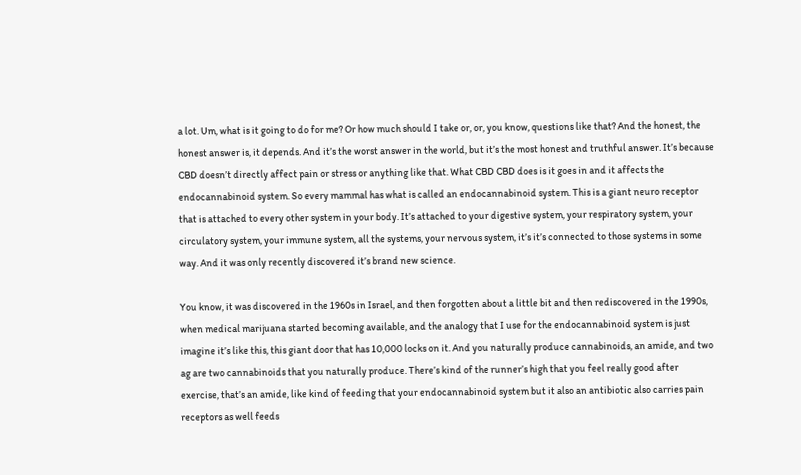a lot. Um, what is it going to do for me? Or how much should I take or, or, you know, questions like that? And the honest, the honest answer is, it depends. And it’s the worst answer in the world, but it’s the most honest and truthful answer. It’s because CBD doesn’t directly affect pain or stress or anything like that. What CBD CBD does is it goes in and it affects the endocannabinoid system. So every mammal has what is called an endocannabinoid system. This is a giant neuro receptor that is attached to every other system in your body. It’s attached to your digestive system, your respiratory system, your circulatory system, your immune system, all the systems, your nervous system, it’s it’s connected to those systems in some way. And it was only recently discovered it’s brand new science.

You know, it was discovered in the 1960s in Israel, and then forgotten about a little bit and then rediscovered in the 1990s, when medical marijuana started becoming available, and the analogy that I use for the endocannabinoid system is just imagine it’s like this, this giant door that has 10,000 locks on it. And you naturally produce cannabinoids, an amide, and two ag are two cannabinoids that you naturally produce. There’s kind of the runner’s high that you feel really good after exercise, that’s an amide, like kind of feeding that your endocannabinoid system but it also an antibiotic also carries pain receptors as well feeds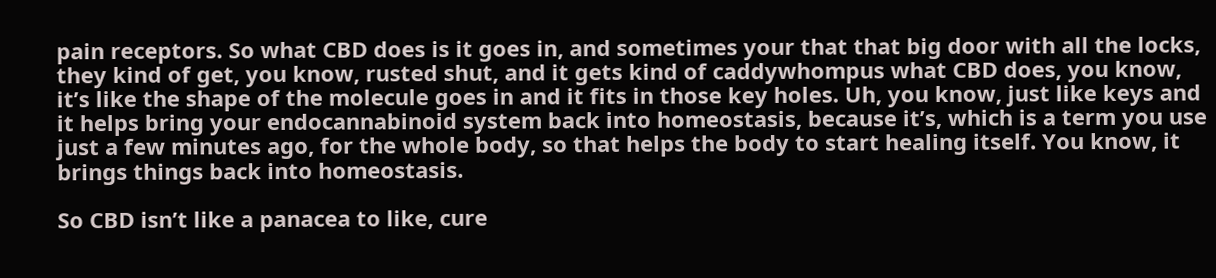pain receptors. So what CBD does is it goes in, and sometimes your that that big door with all the locks, they kind of get, you know, rusted shut, and it gets kind of caddywhompus what CBD does, you know, it’s like the shape of the molecule goes in and it fits in those key holes. Uh, you know, just like keys and it helps bring your endocannabinoid system back into homeostasis, because it’s, which is a term you use just a few minutes ago, for the whole body, so that helps the body to start healing itself. You know, it brings things back into homeostasis.

So CBD isn’t like a panacea to like, cure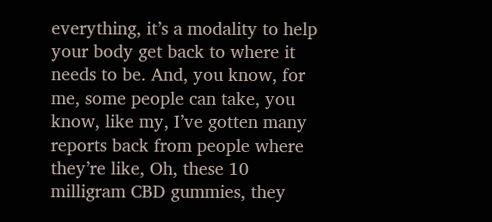everything, it’s a modality to help your body get back to where it needs to be. And, you know, for me, some people can take, you know, like my, I’ve gotten many reports back from people where they’re like, Oh, these 10 milligram CBD gummies, they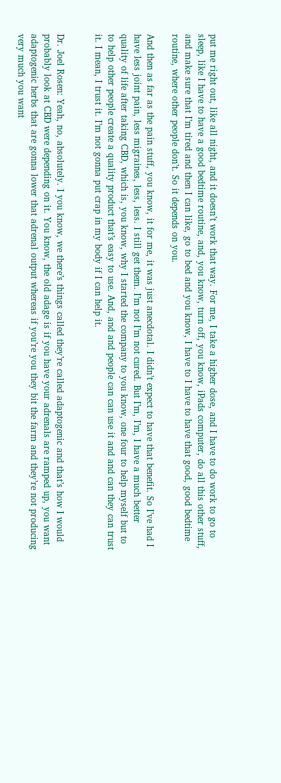put me right out, like all night, and it doesn’t work that way. For me, I take a higher dose, and I have to do work to go to sleep, like I have to have a good bedtime routine, and, you know, turn off, you know, iPads computer, do all this other stuff, and make sure that I’m tired and then I can like, go to bed and you know, I have to I have to have that good, good bedtime routine, where other people don’t. So it depends on you.

And then as far as the pain stuff, you know, it for me, it was just anecdotal. I didn’t expect to have that benefit. So I’ve had I have less joint pain, less migraines, less, less. I still get them. I’m not I’m not cured. But I’m, I’m, I have a much better quality of life after taking CBD, which is, you know, why I started the company to you know, one four to help myself but to to help other people create a quality product that’s easy to use. And, and and people can can use it and and can they can trust it. I mean, I trust it. I’m not gonna put crap in my body if I can help it.


Dr. Joel Rosen: Yeah, no, absolutely. I you know, we there’s things called they’re called adaptogenic and that’s how I would probably look at CBD were depending on it. You know, the old adage is if you have your adrenals are ramped up, you want adaptogenic herbs that are gonna lower that adrenal output whereas if you’re you they bit the farm and they’re not producing very much you want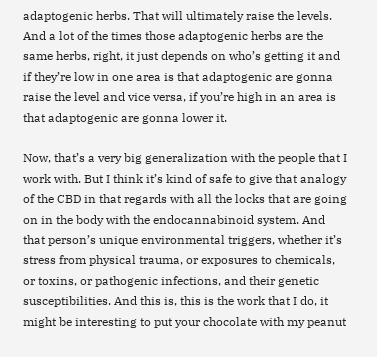adaptogenic herbs. That will ultimately raise the levels. And a lot of the times those adaptogenic herbs are the same herbs, right, it just depends on who’s getting it and if they’re low in one area is that adaptogenic are gonna raise the level and vice versa, if you’re high in an area is that adaptogenic are gonna lower it.

Now, that’s a very big generalization with the people that I work with. But I think it’s kind of safe to give that analogy of the CBD in that regards with all the locks that are going on in the body with the endocannabinoid system. And that person’s unique environmental triggers, whether it’s stress from physical trauma, or exposures to chemicals, or toxins, or pathogenic infections, and their genetic susceptibilities. And this is, this is the work that I do, it might be interesting to put your chocolate with my peanut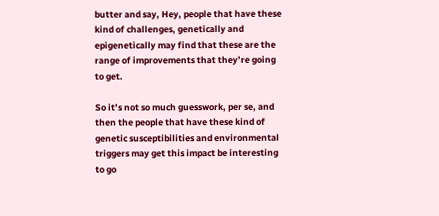butter and say, Hey, people that have these kind of challenges, genetically and epigenetically may find that these are the range of improvements that they’re going to get.

So it’s not so much guesswork, per se, and then the people that have these kind of genetic susceptibilities and environmental triggers may get this impact be interesting to go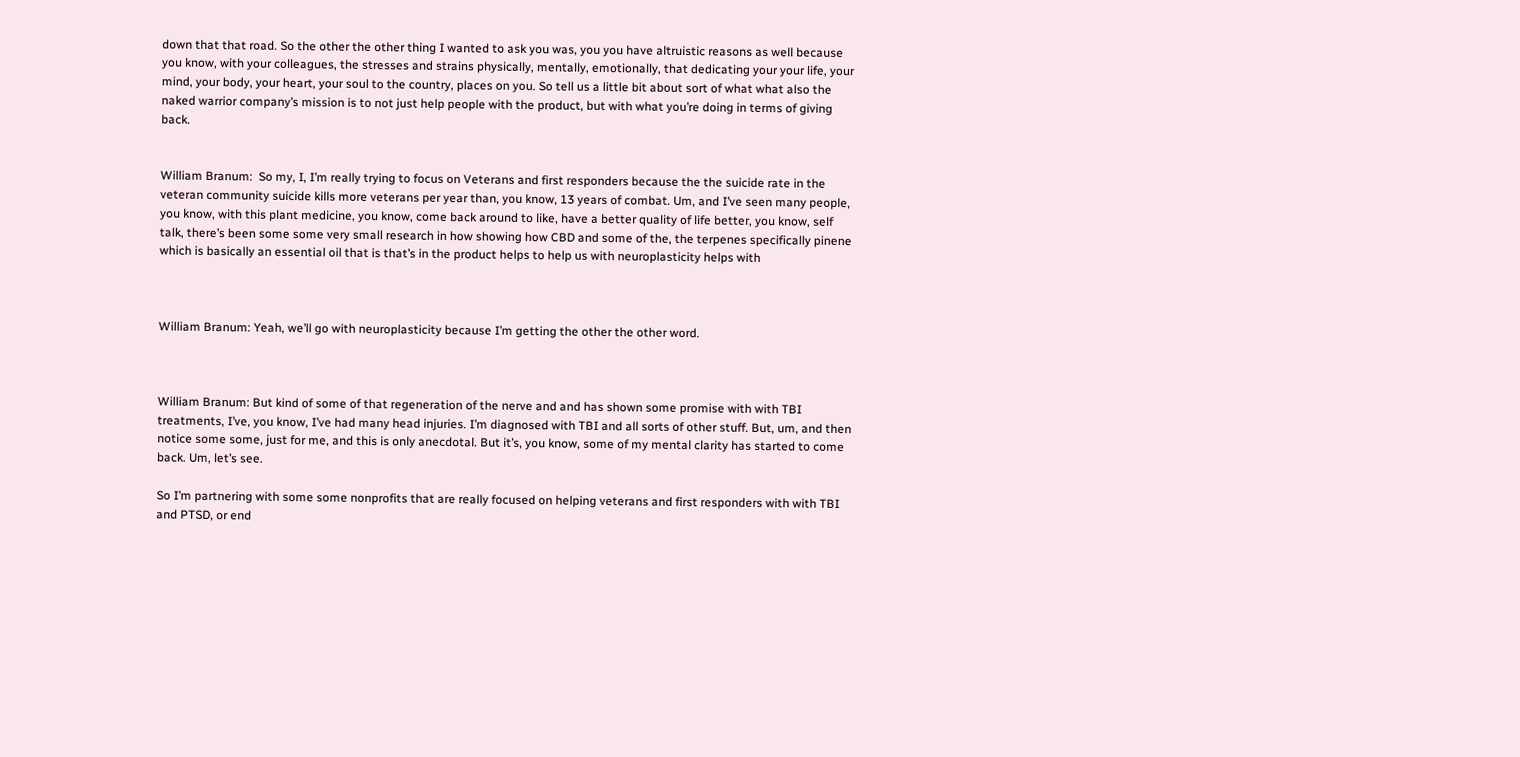down that that road. So the other the other thing I wanted to ask you was, you you have altruistic reasons as well because you know, with your colleagues, the stresses and strains physically, mentally, emotionally, that dedicating your your life, your mind, your body, your heart, your soul to the country, places on you. So tell us a little bit about sort of what what also the naked warrior company’s mission is to not just help people with the product, but with what you’re doing in terms of giving back.


William Branum:  So my, I, I’m really trying to focus on Veterans and first responders because the the suicide rate in the veteran community suicide kills more veterans per year than, you know, 13 years of combat. Um, and I’ve seen many people, you know, with this plant medicine, you know, come back around to like, have a better quality of life better, you know, self talk, there’s been some some very small research in how showing how CBD and some of the, the terpenes specifically pinene which is basically an essential oil that is that’s in the product helps to help us with neuroplasticity helps with



William Branum: Yeah, we’ll go with neuroplasticity because I’m getting the other the other word.



William Branum: But kind of some of that regeneration of the nerve and and has shown some promise with with TBI treatments, I’ve, you know, I’ve had many head injuries. I’m diagnosed with TBI and all sorts of other stuff. But, um, and then notice some some, just for me, and this is only anecdotal. But it’s, you know, some of my mental clarity has started to come back. Um, let’s see.

So I’m partnering with some some nonprofits that are really focused on helping veterans and first responders with with TBI and PTSD, or end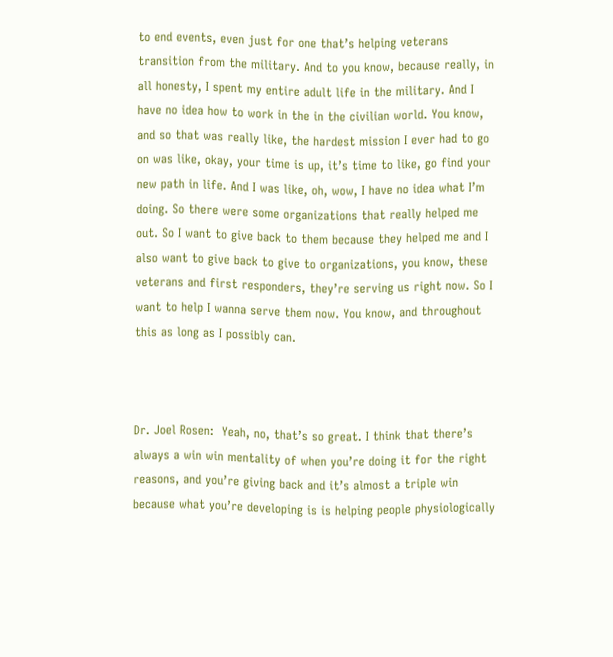to end events, even just for one that’s helping veterans transition from the military. And to you know, because really, in all honesty, I spent my entire adult life in the military. And I have no idea how to work in the in the civilian world. You know, and so that was really like, the hardest mission I ever had to go on was like, okay, your time is up, it’s time to like, go find your new path in life. And I was like, oh, wow, I have no idea what I’m doing. So there were some organizations that really helped me out. So I want to give back to them because they helped me and I also want to give back to give to organizations, you know, these veterans and first responders, they’re serving us right now. So I want to help I wanna serve them now. You know, and throughout this as long as I possibly can.



Dr. Joel Rosen:  Yeah, no, that’s so great. I think that there’s always a win win mentality of when you’re doing it for the right reasons, and you’re giving back and it’s almost a triple win because what you’re developing is is helping people physiologically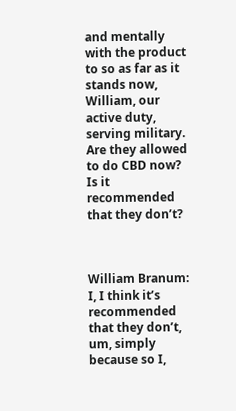and mentally with the product to so as far as it stands now, William, our active duty, serving military. Are they allowed to do CBD now? Is it recommended that they don’t?



William Branum:  I, I think it’s recommended that they don’t, um, simply because so I,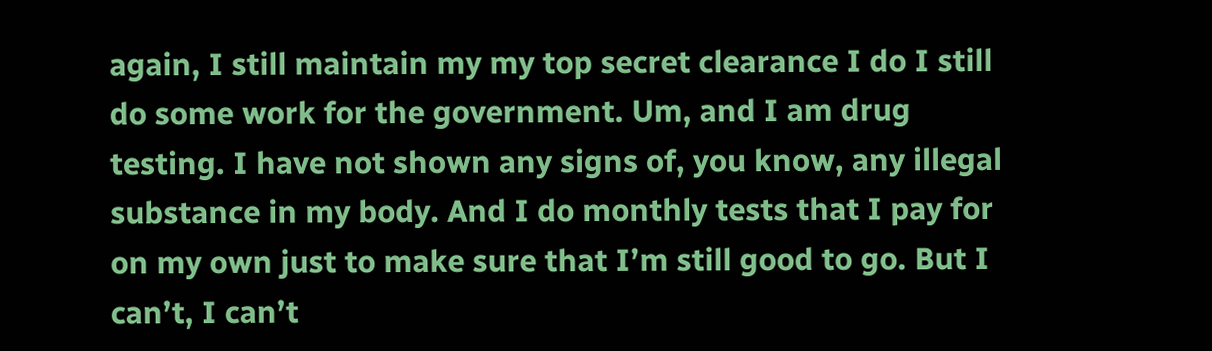again, I still maintain my my top secret clearance I do I still do some work for the government. Um, and I am drug testing. I have not shown any signs of, you know, any illegal substance in my body. And I do monthly tests that I pay for on my own just to make sure that I’m still good to go. But I can’t, I can’t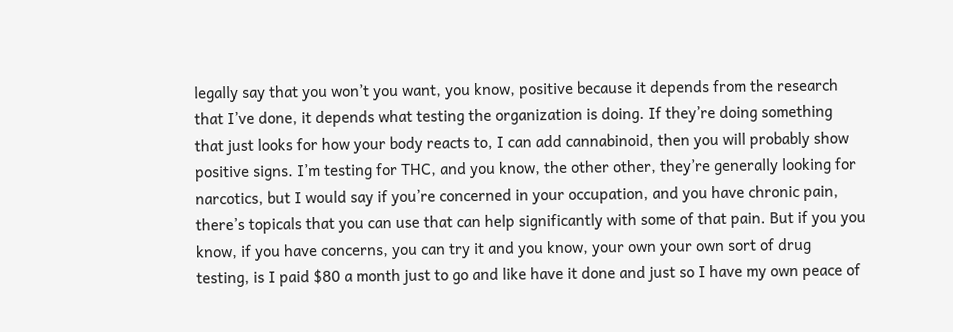legally say that you won’t you want, you know, positive because it depends from the research that I’ve done, it depends what testing the organization is doing. If they’re doing something that just looks for how your body reacts to, I can add cannabinoid, then you will probably show positive signs. I’m testing for THC, and you know, the other other, they’re generally looking for narcotics, but I would say if you’re concerned in your occupation, and you have chronic pain, there’s topicals that you can use that can help significantly with some of that pain. But if you you know, if you have concerns, you can try it and you know, your own your own sort of drug testing, is I paid $80 a month just to go and like have it done and just so I have my own peace of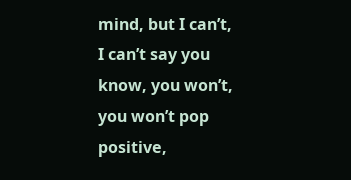mind, but I can’t, I can’t say you know, you won’t, you won’t pop positive,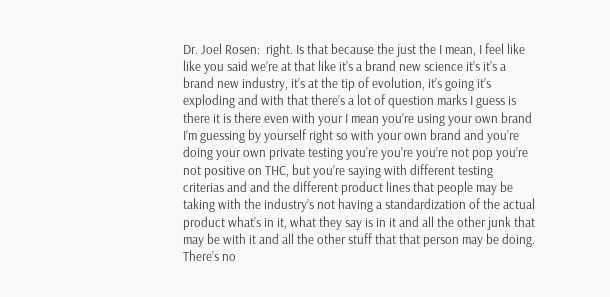Dr. Joel Rosen:  right. Is that because the just the I mean, I feel like like you said we’re at that like it’s a brand new science it’s it’s a brand new industry, it’s at the tip of evolution, it’s going it’s exploding and with that there’s a lot of question marks I guess is there it is there even with your I mean you’re using your own brand I’m guessing by yourself right so with your own brand and you’re doing your own private testing you’re you’re you’re not pop you’re not positive on THC, but you’re saying with different testing criterias and and the different product lines that people may be taking with the industry’s not having a standardization of the actual product what’s in it, what they say is in it and all the other junk that may be with it and all the other stuff that that person may be doing. There’s no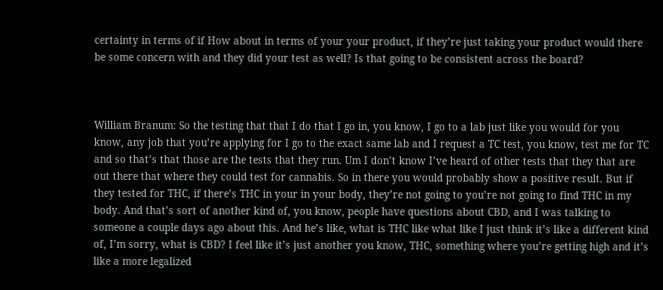certainty in terms of if How about in terms of your your product, if they’re just taking your product would there be some concern with and they did your test as well? Is that going to be consistent across the board?



William Branum: So the testing that that I do that I go in, you know, I go to a lab just like you would for you know, any job that you’re applying for I go to the exact same lab and I request a TC test, you know, test me for TC and so that’s that those are the tests that they run. Um I don’t know I’ve heard of other tests that they that are out there that where they could test for cannabis. So in there you would probably show a positive result. But if they tested for THC, if there’s THC in your in your body, they’re not going to you’re not going to find THC in my body. And that’s sort of another kind of, you know, people have questions about CBD, and I was talking to someone a couple days ago about this. And he’s like, what is THC like what like I just think it’s like a different kind of, I’m sorry, what is CBD? I feel like it’s just another you know, THC, something where you’re getting high and it’s like a more legalized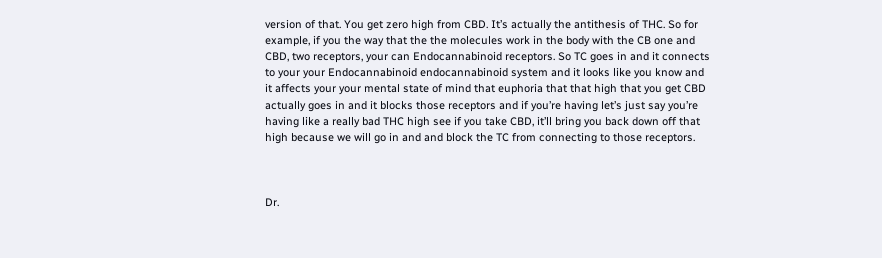version of that. You get zero high from CBD. It’s actually the antithesis of THC. So for example, if you the way that the the molecules work in the body with the CB one and CBD, two receptors, your can Endocannabinoid receptors. So TC goes in and it connects to your your Endocannabinoid endocannabinoid system and it looks like you know and it affects your your mental state of mind that euphoria that that high that you get CBD actually goes in and it blocks those receptors and if you’re having let’s just say you’re having like a really bad THC high see if you take CBD, it’ll bring you back down off that high because we will go in and and block the TC from connecting to those receptors.



Dr.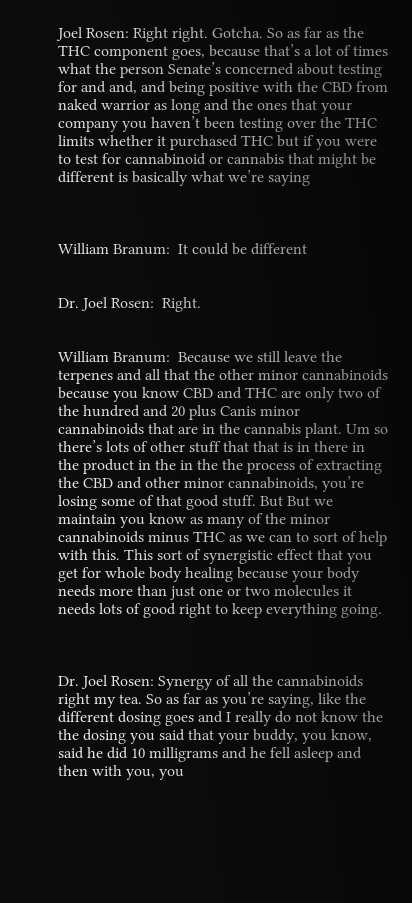Joel Rosen: Right right. Gotcha. So as far as the THC component goes, because that’s a lot of times what the person Senate’s concerned about testing for and and, and being positive with the CBD from naked warrior as long and the ones that your company you haven’t been testing over the THC limits whether it purchased THC but if you were to test for cannabinoid or cannabis that might be different is basically what we’re saying



William Branum:  It could be different


Dr. Joel Rosen:  Right.


William Branum:  Because we still leave the terpenes and all that the other minor cannabinoids because you know CBD and THC are only two of the hundred and 20 plus Canis minor cannabinoids that are in the cannabis plant. Um so there’s lots of other stuff that that is in there in the product in the in the the process of extracting the CBD and other minor cannabinoids, you’re losing some of that good stuff. But But we maintain you know as many of the minor cannabinoids minus THC as we can to sort of help with this. This sort of synergistic effect that you get for whole body healing because your body needs more than just one or two molecules it needs lots of good right to keep everything going.



Dr. Joel Rosen: Synergy of all the cannabinoids right my tea. So as far as you’re saying, like the different dosing goes and I really do not know the the dosing you said that your buddy, you know, said he did 10 milligrams and he fell asleep and then with you, you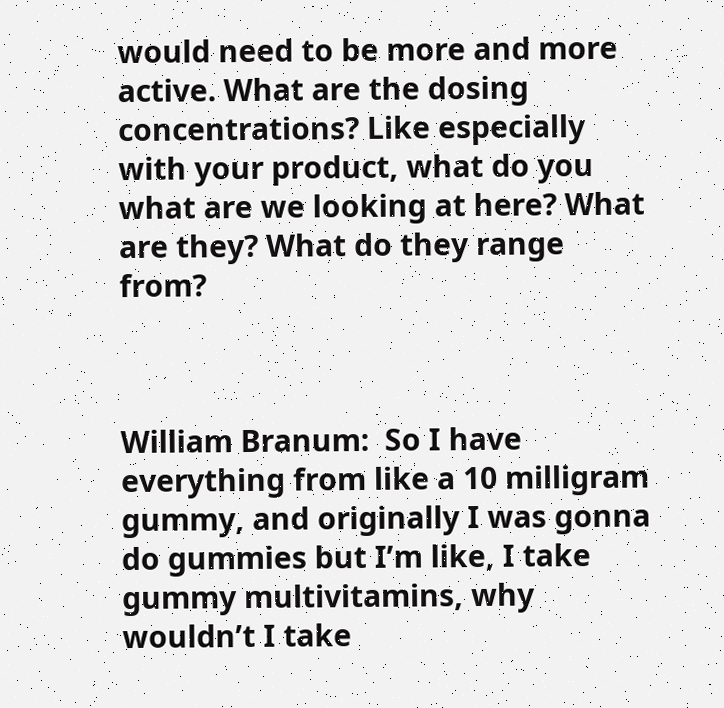would need to be more and more active. What are the dosing concentrations? Like especially with your product, what do you what are we looking at here? What are they? What do they range from?



William Branum:  So I have everything from like a 10 milligram gummy, and originally I was gonna do gummies but I’m like, I take gummy multivitamins, why wouldn’t I take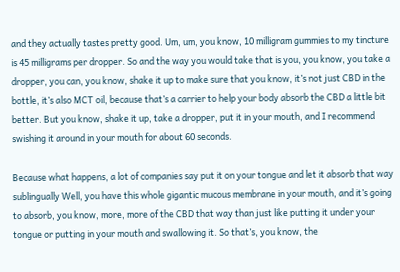and they actually tastes pretty good. Um, um, you know, 10 milligram gummies to my tincture is 45 milligrams per dropper. So and the way you would take that is you, you know, you take a dropper, you can, you know, shake it up to make sure that you know, it’s not just CBD in the bottle, it’s also MCT oil, because that’s a carrier to help your body absorb the CBD a little bit better. But you know, shake it up, take a dropper, put it in your mouth, and I recommend swishing it around in your mouth for about 60 seconds.

Because what happens, a lot of companies say put it on your tongue and let it absorb that way sublingually Well, you have this whole gigantic mucous membrane in your mouth, and it’s going to absorb, you know, more, more of the CBD that way than just like putting it under your tongue or putting in your mouth and swallowing it. So that’s, you know, the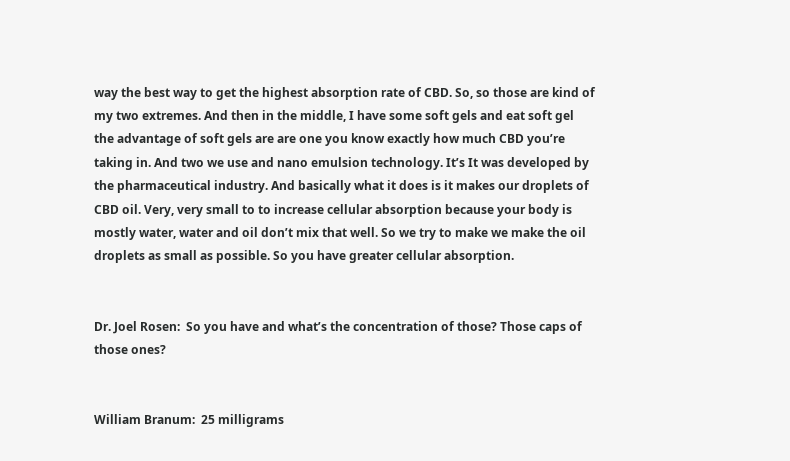way the best way to get the highest absorption rate of CBD. So, so those are kind of my two extremes. And then in the middle, I have some soft gels and eat soft gel the advantage of soft gels are are one you know exactly how much CBD you’re taking in. And two we use and nano emulsion technology. It’s It was developed by the pharmaceutical industry. And basically what it does is it makes our droplets of CBD oil. Very, very small to to increase cellular absorption because your body is mostly water, water and oil don’t mix that well. So we try to make we make the oil droplets as small as possible. So you have greater cellular absorption.


Dr. Joel Rosen:  So you have and what’s the concentration of those? Those caps of those ones?


William Branum:  25 milligrams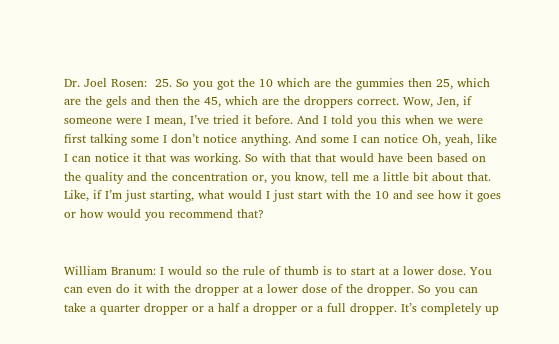Dr. Joel Rosen:  25. So you got the 10 which are the gummies then 25, which are the gels and then the 45, which are the droppers correct. Wow, Jen, if someone were I mean, I’ve tried it before. And I told you this when we were first talking some I don’t notice anything. And some I can notice Oh, yeah, like I can notice it that was working. So with that that would have been based on the quality and the concentration or, you know, tell me a little bit about that. Like, if I’m just starting, what would I just start with the 10 and see how it goes or how would you recommend that?


William Branum: I would so the rule of thumb is to start at a lower dose. You can even do it with the dropper at a lower dose of the dropper. So you can take a quarter dropper or a half a dropper or a full dropper. It’s completely up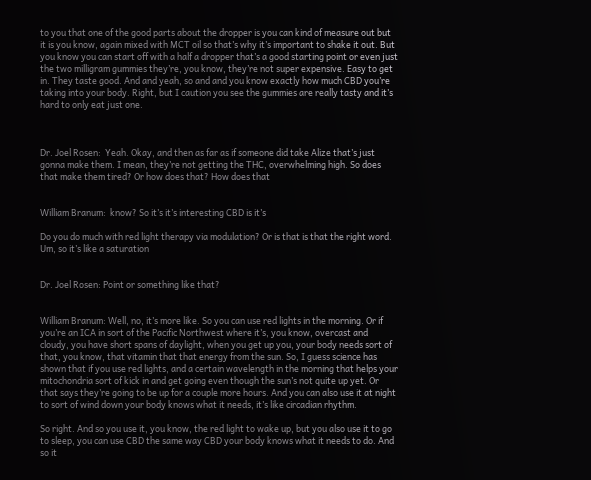to you that one of the good parts about the dropper is you can kind of measure out but it is you know, again mixed with MCT oil so that’s why it’s important to shake it out. But you know you can start off with a half a dropper that’s a good starting point or even just the two milligram gummies they’re, you know, they’re not super expensive. Easy to get in. They taste good. And and yeah, so and and you know exactly how much CBD you’re taking into your body. Right, but I caution you see the gummies are really tasty and it’s hard to only eat just one.



Dr. Joel Rosen:  Yeah. Okay, and then as far as if someone did take Alize that’s just gonna make them. I mean, they’re not getting the THC, overwhelming high. So does that make them tired? Or how does that? How does that


William Branum:  know? So it’s it’s interesting CBD is it’s

Do you do much with red light therapy via modulation? Or is that is that the right word. Um, so it’s like a saturation


Dr. Joel Rosen: Point or something like that?


William Branum: Well, no, it’s more like. So you can use red lights in the morning. Or if you’re an ICA in sort of the Pacific Northwest where it’s, you know, overcast and cloudy, you have short spans of daylight, when you get up you, your body needs sort of that, you know, that vitamin that that energy from the sun. So, I guess science has shown that if you use red lights, and a certain wavelength in the morning that helps your mitochondria sort of kick in and get going even though the sun’s not quite up yet. Or that says they’re going to be up for a couple more hours. And you can also use it at night to sort of wind down your body knows what it needs, it’s like circadian rhythm.

So right. And so you use it, you know, the red light to wake up, but you also use it to go to sleep, you can use CBD the same way CBD your body knows what it needs to do. And so it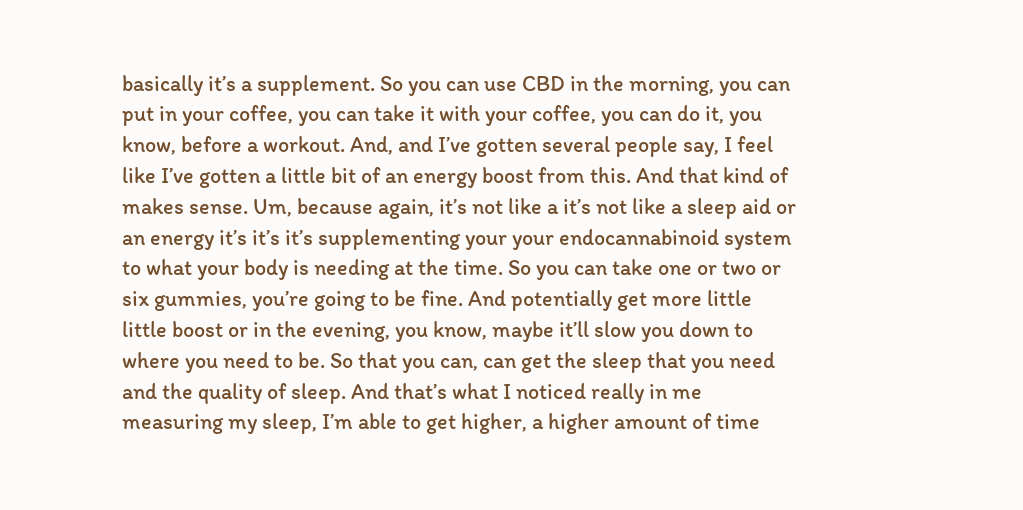basically it’s a supplement. So you can use CBD in the morning, you can put in your coffee, you can take it with your coffee, you can do it, you know, before a workout. And, and I’ve gotten several people say, I feel like I’ve gotten a little bit of an energy boost from this. And that kind of makes sense. Um, because again, it’s not like a it’s not like a sleep aid or an energy it’s it’s it’s supplementing your your endocannabinoid system to what your body is needing at the time. So you can take one or two or six gummies, you’re going to be fine. And potentially get more little little boost or in the evening, you know, maybe it’ll slow you down to where you need to be. So that you can, can get the sleep that you need and the quality of sleep. And that’s what I noticed really in me measuring my sleep, I’m able to get higher, a higher amount of time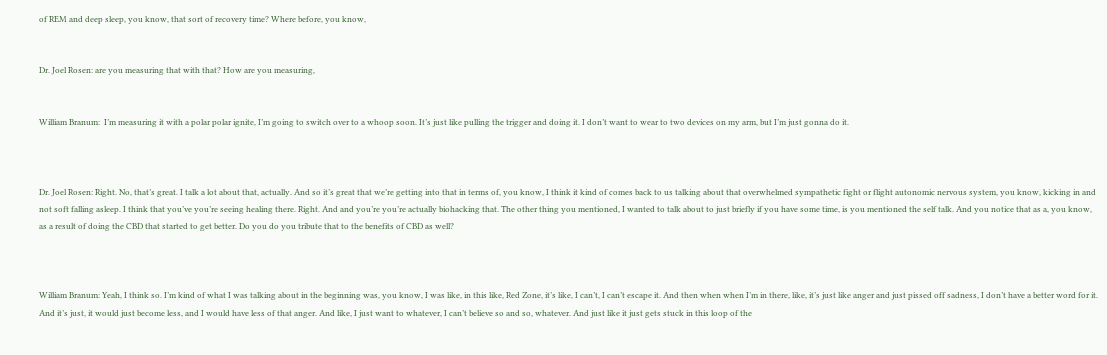of REM and deep sleep, you know, that sort of recovery time? Where before, you know,


Dr. Joel Rosen: are you measuring that with that? How are you measuring,


William Branum:  I’m measuring it with a polar polar ignite, I’m going to switch over to a whoop soon. It’s just like pulling the trigger and doing it. I don’t want to wear to two devices on my arm, but I’m just gonna do it.



Dr. Joel Rosen: Right. No, that’s great. I talk a lot about that, actually. And so it’s great that we’re getting into that in terms of, you know, I think it kind of comes back to us talking about that overwhelmed sympathetic fight or flight autonomic nervous system, you know, kicking in and not soft falling asleep. I think that you’ve you’re seeing healing there. Right. And and you’re you’re actually biohacking that. The other thing you mentioned, I wanted to talk about to just briefly if you have some time, is you mentioned the self talk. And you notice that as a, you know, as a result of doing the CBD that started to get better. Do you do you tribute that to the benefits of CBD as well?



William Branum: Yeah, I think so. I’m kind of what I was talking about in the beginning was, you know, I was like, in this like, Red Zone, it’s like, I can’t, I can’t escape it. And then when when I’m in there, like, it’s just like anger and just pissed off sadness, I don’t have a better word for it. And it’s just, it would just become less, and I would have less of that anger. And like, I just want to whatever, I can’t believe so and so, whatever. And just like it just gets stuck in this loop of the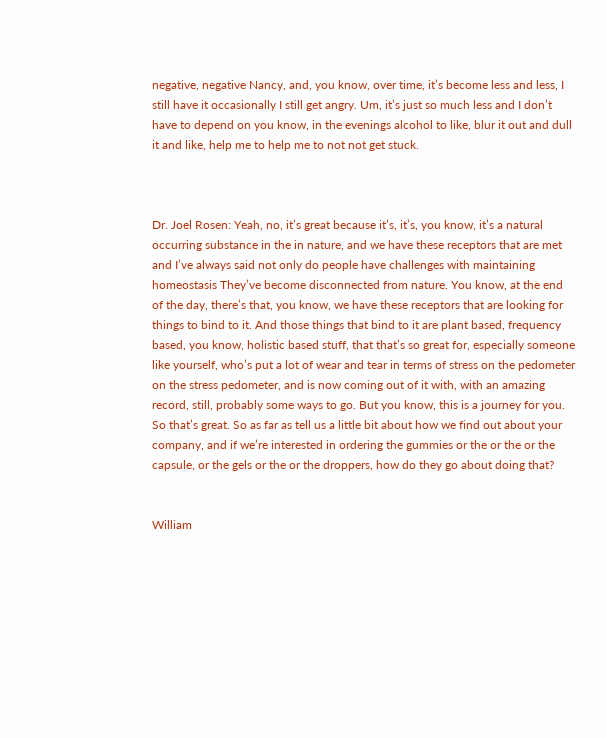negative, negative Nancy, and, you know, over time, it’s become less and less, I still have it occasionally I still get angry. Um, it’s just so much less and I don’t have to depend on you know, in the evenings alcohol to like, blur it out and dull it and like, help me to help me to not not get stuck.



Dr. Joel Rosen: Yeah, no, it’s great because it’s, it’s, you know, it’s a natural occurring substance in the in nature, and we have these receptors that are met and I’ve always said not only do people have challenges with maintaining homeostasis They’ve become disconnected from nature. You know, at the end of the day, there’s that, you know, we have these receptors that are looking for things to bind to it. And those things that bind to it are plant based, frequency based, you know, holistic based stuff, that that’s so great for, especially someone like yourself, who’s put a lot of wear and tear in terms of stress on the pedometer on the stress pedometer, and is now coming out of it with, with an amazing record, still, probably some ways to go. But you know, this is a journey for you. So that’s great. So as far as tell us a little bit about how we find out about your company, and if we’re interested in ordering the gummies or the or the or the capsule, or the gels or the or the droppers, how do they go about doing that?


William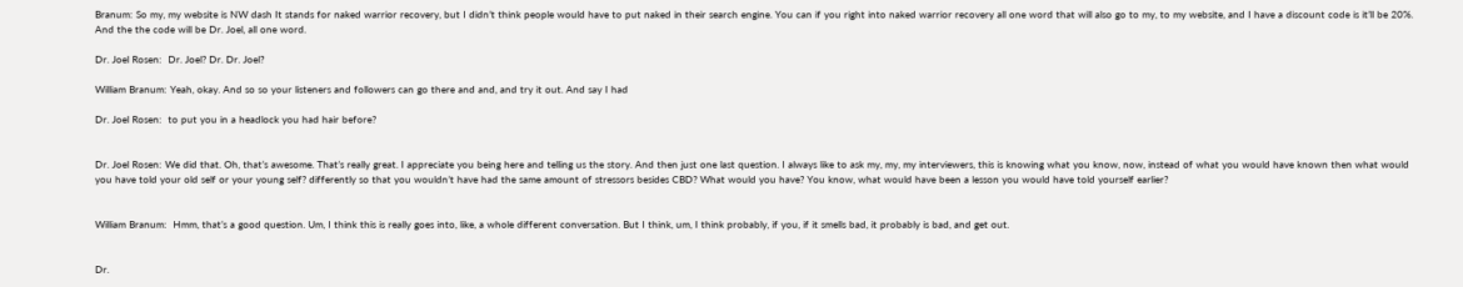Branum: So my, my website is NW dash It stands for naked warrior recovery, but I didn’t think people would have to put naked in their search engine. You can if you right into naked warrior recovery all one word that will also go to my, to my website, and I have a discount code is it’ll be 20%. And the the code will be Dr. Joel, all one word.

Dr. Joel Rosen:  Dr. Joel? Dr. Dr. Joel?

William Branum: Yeah, okay. And so so your listeners and followers can go there and and, and try it out. And say I had

Dr. Joel Rosen:  to put you in a headlock you had hair before?


Dr. Joel Rosen: We did that. Oh, that’s awesome. That’s really great. I appreciate you being here and telling us the story. And then just one last question. I always like to ask my, my, my interviewers, this is knowing what you know, now, instead of what you would have known then what would you have told your old self or your young self? differently so that you wouldn’t have had the same amount of stressors besides CBD? What would you have? You know, what would have been a lesson you would have told yourself earlier?


William Branum:  Hmm, that’s a good question. Um, I think this is really goes into, like, a whole different conversation. But I think, um, I think probably, if you, if it smells bad, it probably is bad, and get out.


Dr.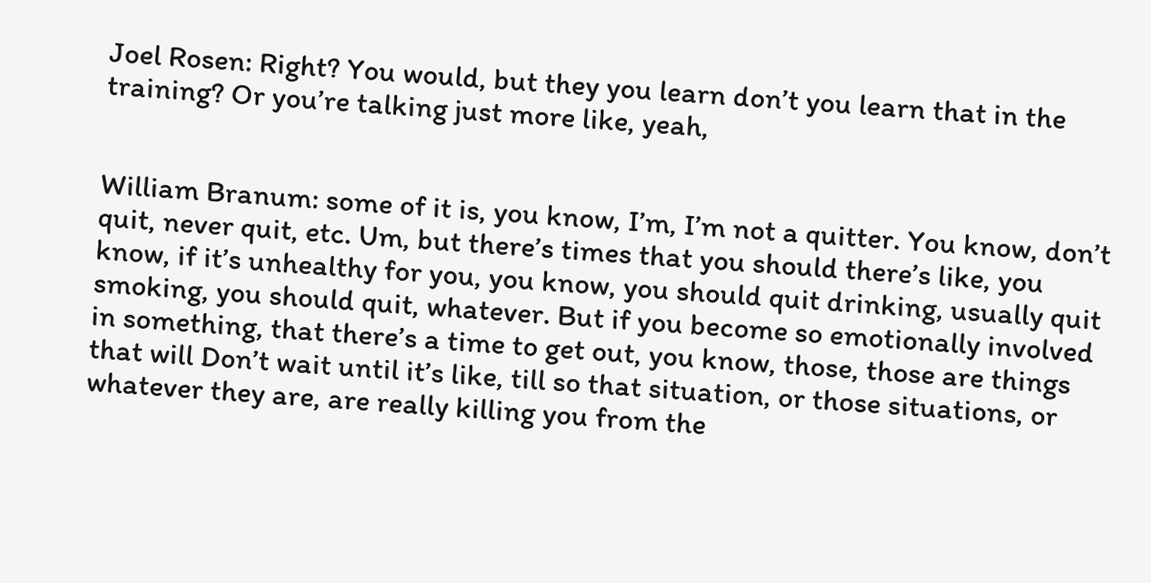Joel Rosen: Right? You would, but they you learn don’t you learn that in the training? Or you’re talking just more like, yeah,


William Branum: some of it is, you know, I’m, I’m not a quitter. You know, don’t quit, never quit, etc. Um, but there’s times that you should there’s like, you know, if it’s unhealthy for you, you know, you should quit drinking, usually quit smoking, you should quit, whatever. But if you become so emotionally involved in something, that there’s a time to get out, you know, those, those are things that will Don’t wait until it’s like, till so that situation, or those situations, or whatever they are, are really killing you from the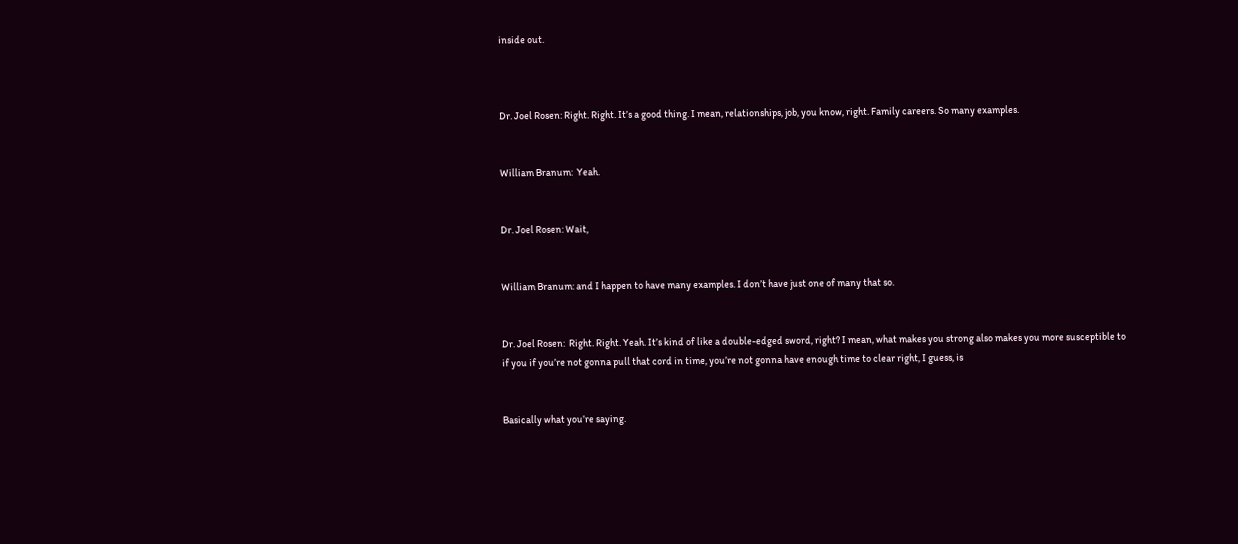inside out.



Dr. Joel Rosen: Right. Right. It’s a good thing. I mean, relationships, job, you know, right. Family careers. So many examples.


William Branum:  Yeah.


Dr. Joel Rosen: Wait,


William Branum: and I happen to have many examples. I don’t have just one of many that so.


Dr. Joel Rosen:  Right. Right. Yeah. It’s kind of like a double-edged sword, right? I mean, what makes you strong also makes you more susceptible to if you if you’re not gonna pull that cord in time, you’re not gonna have enough time to clear right, I guess, is


Basically what you’re saying.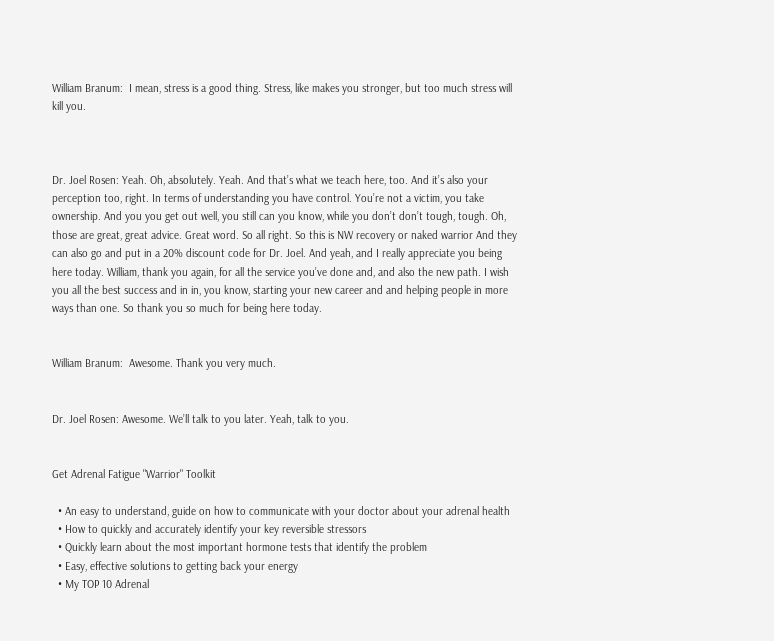William Branum:  I mean, stress is a good thing. Stress, like makes you stronger, but too much stress will kill you.



Dr. Joel Rosen: Yeah. Oh, absolutely. Yeah. And that’s what we teach here, too. And it’s also your perception too, right. In terms of understanding you have control. You’re not a victim, you take ownership. And you you get out well, you still can you know, while you don’t don’t tough, tough. Oh, those are great, great advice. Great word. So all right. So this is NW recovery or naked warrior And they can also go and put in a 20% discount code for Dr. Joel. And yeah, and I really appreciate you being here today. William, thank you again, for all the service you’ve done and, and also the new path. I wish you all the best success and in in, you know, starting your new career and and helping people in more ways than one. So thank you so much for being here today.


William Branum:  Awesome. Thank you very much.


Dr. Joel Rosen: Awesome. We’ll talk to you later. Yeah, talk to you.


Get Adrenal Fatigue "Warrior" Toolkit

  • An easy to understand, guide on how to communicate with your doctor about your adrenal health
  • How to quickly and accurately identify your key reversible stressors
  • Quickly learn about the most important hormone tests that identify the problem
  • Easy, effective solutions to getting back your energy
  • My TOP 10 Adrenal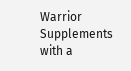Warrior Supplements with a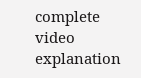complete video explanation